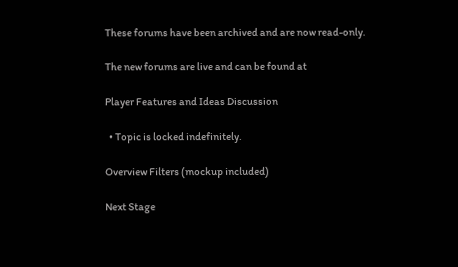These forums have been archived and are now read-only.

The new forums are live and can be found at

Player Features and Ideas Discussion

  • Topic is locked indefinitely.

Overview Filters (mockup included)

Next Stage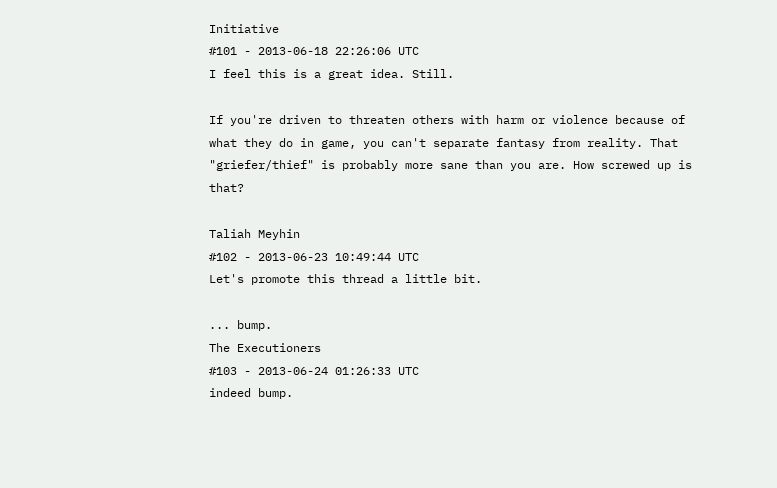Initiative
#101 - 2013-06-18 22:26:06 UTC
I feel this is a great idea. Still.

If you're driven to threaten others with harm or violence because of what they do in game, you can't separate fantasy from reality. That "griefer/thief" is probably more sane than you are. How screwed up is that?

Taliah Meyhin
#102 - 2013-06-23 10:49:44 UTC
Let's promote this thread a little bit.

... bump.
The Executioners
#103 - 2013-06-24 01:26:33 UTC
indeed bump.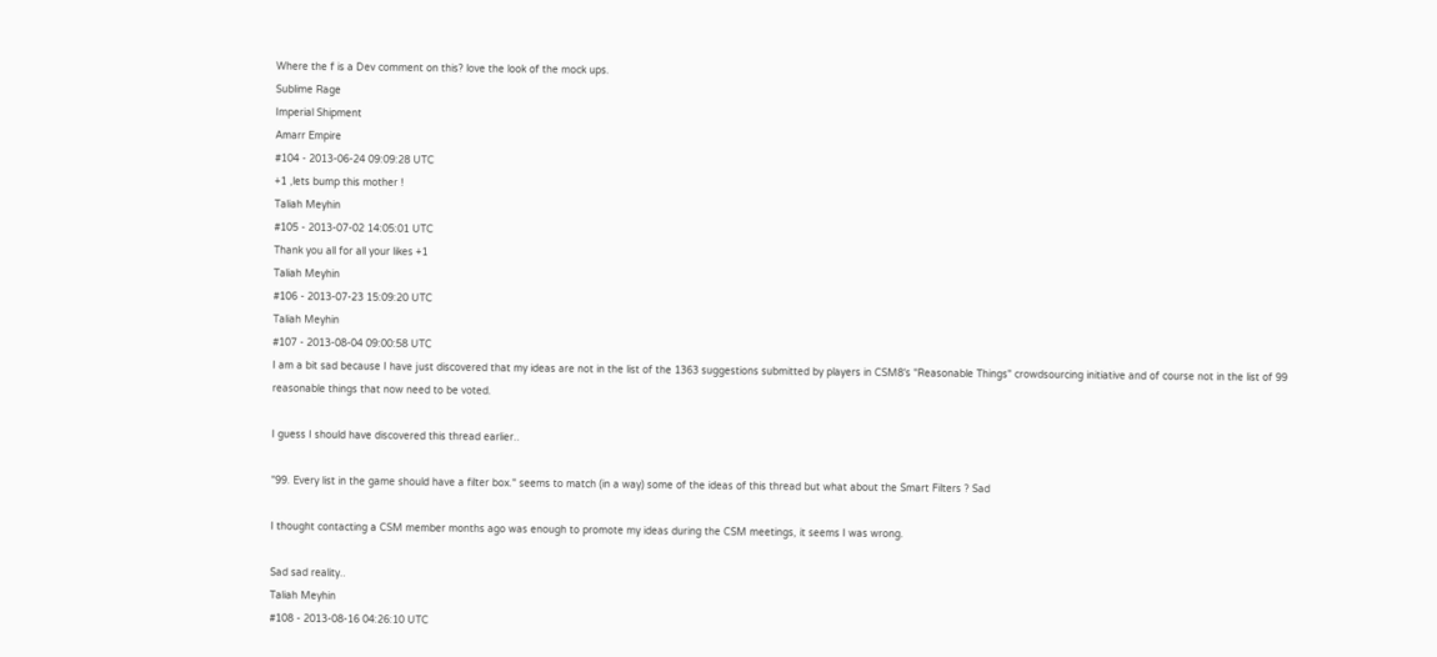Where the f is a Dev comment on this? love the look of the mock ups.
Sublime Rage
Imperial Shipment
Amarr Empire
#104 - 2013-06-24 09:09:28 UTC
+1 ,lets bump this mother !
Taliah Meyhin
#105 - 2013-07-02 14:05:01 UTC
Thank you all for all your likes +1
Taliah Meyhin
#106 - 2013-07-23 15:09:20 UTC
Taliah Meyhin
#107 - 2013-08-04 09:00:58 UTC
I am a bit sad because I have just discovered that my ideas are not in the list of the 1363 suggestions submitted by players in CSM8's "Reasonable Things" crowdsourcing initiative and of course not in the list of 99 reasonable things that now need to be voted.

I guess I should have discovered this thread earlier..

"99. Every list in the game should have a filter box." seems to match (in a way) some of the ideas of this thread but what about the Smart Filters ? Sad

I thought contacting a CSM member months ago was enough to promote my ideas during the CSM meetings, it seems I was wrong.

Sad sad reality..
Taliah Meyhin
#108 - 2013-08-16 04:26:10 UTC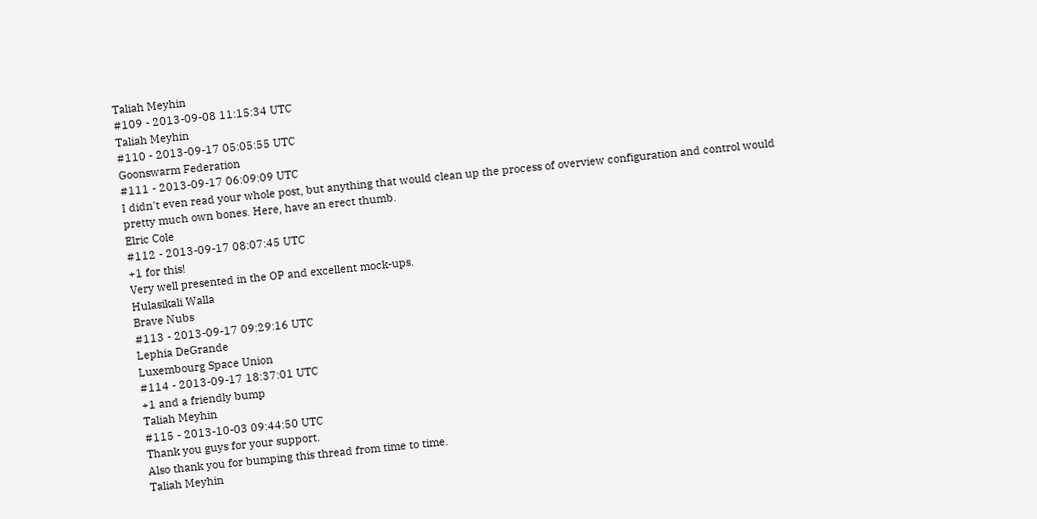Taliah Meyhin
#109 - 2013-09-08 11:15:34 UTC
Taliah Meyhin
#110 - 2013-09-17 05:05:55 UTC
Goonswarm Federation
#111 - 2013-09-17 06:09:09 UTC
I didn't even read your whole post, but anything that would clean up the process of overview configuration and control would pretty much own bones. Here, have an erect thumb.
Elric Cole
#112 - 2013-09-17 08:07:45 UTC
+1 for this!
Very well presented in the OP and excellent mock-ups.
Hulasikali Walla
Brave Nubs
#113 - 2013-09-17 09:29:16 UTC
Lephia DeGrande
Luxembourg Space Union
#114 - 2013-09-17 18:37:01 UTC
+1 and a friendly bump
Taliah Meyhin
#115 - 2013-10-03 09:44:50 UTC
Thank you guys for your support.
Also thank you for bumping this thread from time to time.
Taliah Meyhin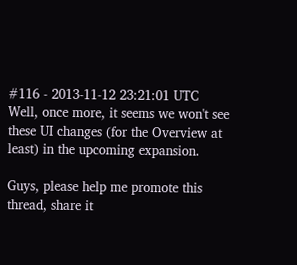#116 - 2013-11-12 23:21:01 UTC
Well, once more, it seems we won't see these UI changes (for the Overview at least) in the upcoming expansion.

Guys, please help me promote this thread, share it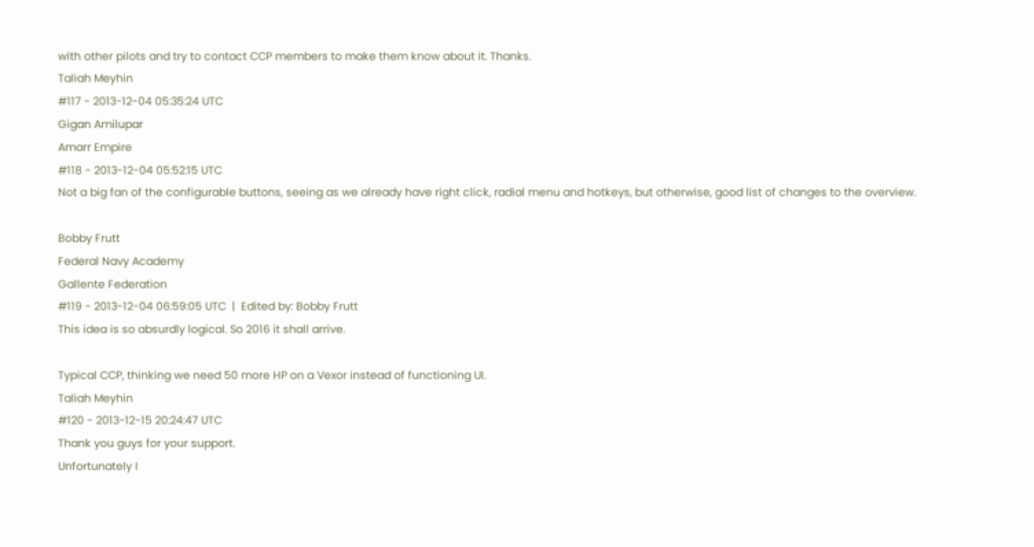with other pilots and try to contact CCP members to make them know about it. Thanks.
Taliah Meyhin
#117 - 2013-12-04 05:35:24 UTC
Gigan Amilupar
Amarr Empire
#118 - 2013-12-04 05:52:15 UTC
Not a big fan of the configurable buttons, seeing as we already have right click, radial menu and hotkeys, but otherwise, good list of changes to the overview.

Bobby Frutt
Federal Navy Academy
Gallente Federation
#119 - 2013-12-04 06:59:05 UTC  |  Edited by: Bobby Frutt
This idea is so absurdly logical. So 2016 it shall arrive.

Typical CCP, thinking we need 50 more HP on a Vexor instead of functioning UI.
Taliah Meyhin
#120 - 2013-12-15 20:24:47 UTC
Thank you guys for your support.
Unfortunately I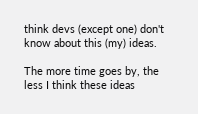think devs (except one) don't know about this (my) ideas.

The more time goes by, the less I think these ideas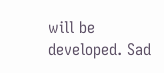will be developed. Sad